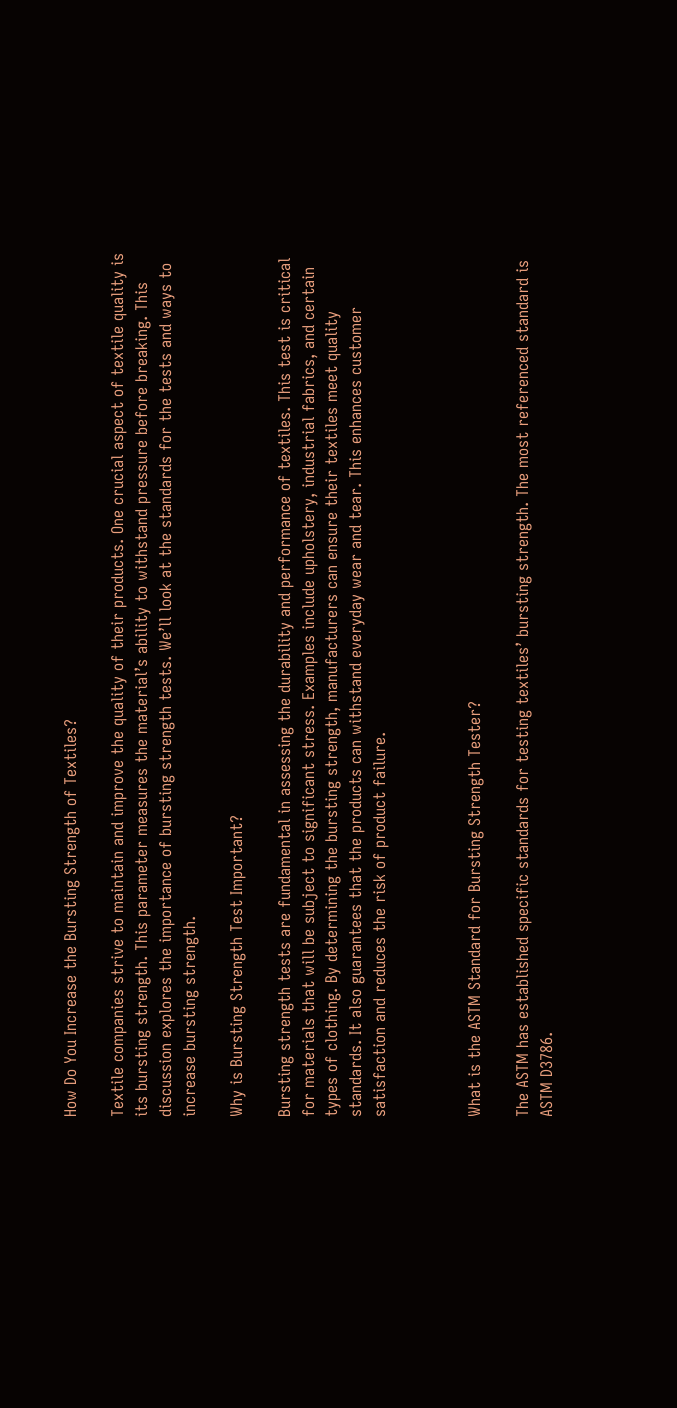How Do You Increase the Bursting Strength of Textiles?

Textile companies strive to maintain and improve the quality of their products. One crucial aspect of textile quality is its bursting strength. This parameter measures the material’s ability to withstand pressure before breaking. This discussion explores the importance of bursting strength tests. We’ll look at the standards for the tests and ways to increase bursting strength.

Why is Bursting Strength Test Important?

Bursting strength tests are fundamental in assessing the durability and performance of textiles. This test is critical for materials that will be subject to significant stress. Examples include upholstery, industrial fabrics, and certain types of clothing. By determining the bursting strength, manufacturers can ensure their textiles meet quality standards. It also guarantees that the products can withstand everyday wear and tear. This enhances customer satisfaction and reduces the risk of product failure.



What is the ASTM Standard for Bursting Strength Tester?

The ASTM has established specific standards for testing textiles’ bursting strength. The most referenced standard is ASTM D3786.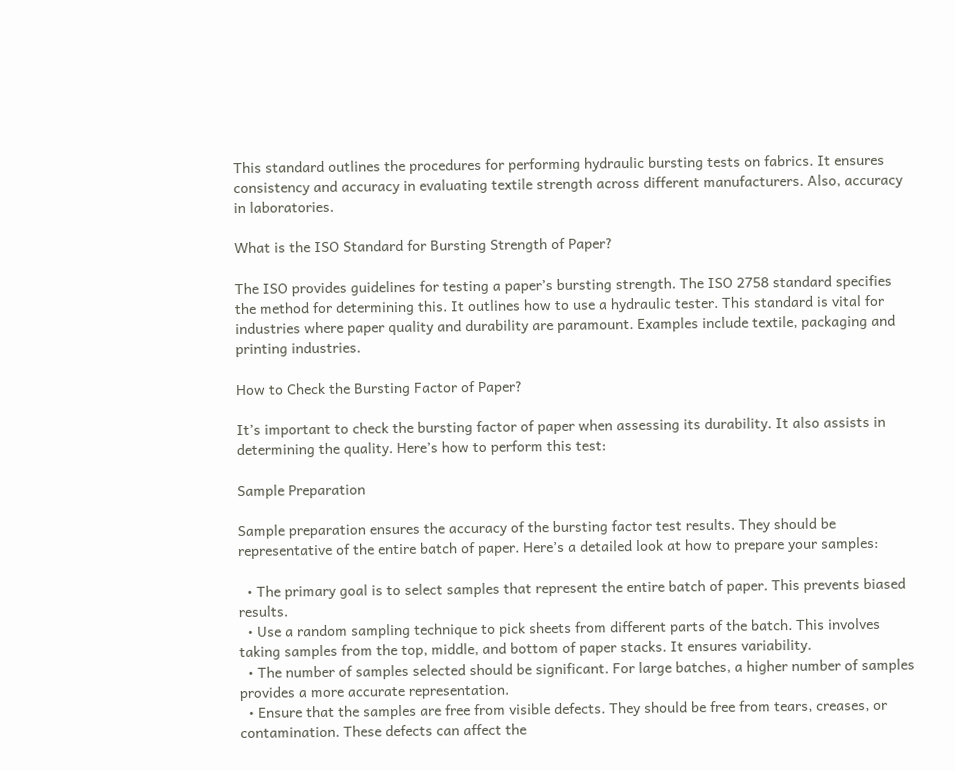This standard outlines the procedures for performing hydraulic bursting tests on fabrics. It ensures consistency and accuracy in evaluating textile strength across different manufacturers. Also, accuracy in laboratories.

What is the ISO Standard for Bursting Strength of Paper?

The ISO provides guidelines for testing a paper’s bursting strength. The ISO 2758 standard specifies the method for determining this. It outlines how to use a hydraulic tester. This standard is vital for industries where paper quality and durability are paramount. Examples include textile, packaging and printing industries.

How to Check the Bursting Factor of Paper?

It’s important to check the bursting factor of paper when assessing its durability. It also assists in determining the quality. Here’s how to perform this test:

Sample Preparation

Sample preparation ensures the accuracy of the bursting factor test results. They should be representative of the entire batch of paper. Here’s a detailed look at how to prepare your samples:

  • The primary goal is to select samples that represent the entire batch of paper. This prevents biased results.
  • Use a random sampling technique to pick sheets from different parts of the batch. This involves taking samples from the top, middle, and bottom of paper stacks. It ensures variability.
  • The number of samples selected should be significant. For large batches, a higher number of samples provides a more accurate representation.
  • Ensure that the samples are free from visible defects. They should be free from tears, creases, or contamination. These defects can affect the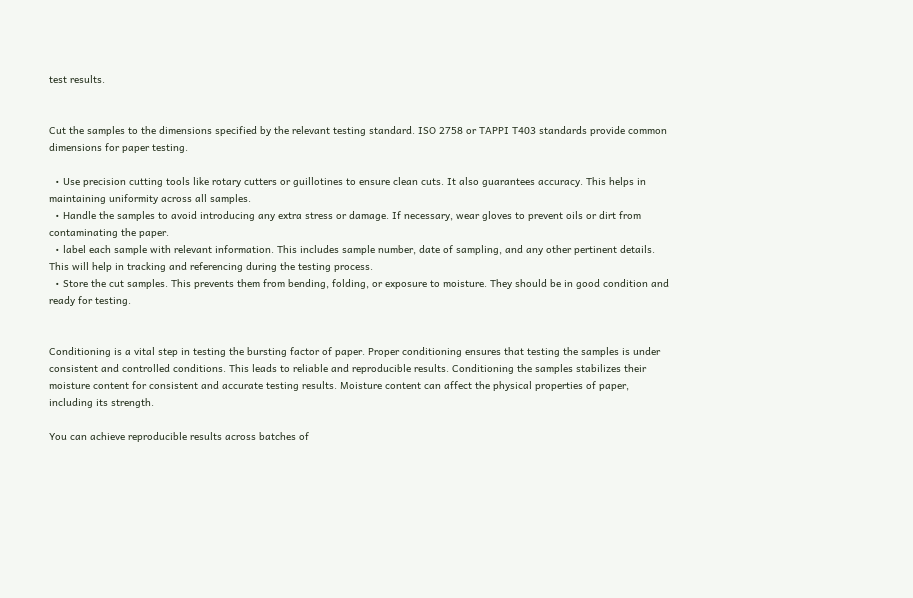test results.


Cut the samples to the dimensions specified by the relevant testing standard. ISO 2758 or TAPPI T403 standards provide common dimensions for paper testing.

  • Use precision cutting tools like rotary cutters or guillotines to ensure clean cuts. It also guarantees accuracy. This helps in maintaining uniformity across all samples.
  • Handle the samples to avoid introducing any extra stress or damage. If necessary, wear gloves to prevent oils or dirt from contaminating the paper.
  • label each sample with relevant information. This includes sample number, date of sampling, and any other pertinent details. This will help in tracking and referencing during the testing process.
  • Store the cut samples. This prevents them from bending, folding, or exposure to moisture. They should be in good condition and ready for testing.


Conditioning is a vital step in testing the bursting factor of paper. Proper conditioning ensures that testing the samples is under consistent and controlled conditions. This leads to reliable and reproducible results. Conditioning the samples stabilizes their moisture content for consistent and accurate testing results. Moisture content can affect the physical properties of paper, including its strength.

You can achieve reproducible results across batches of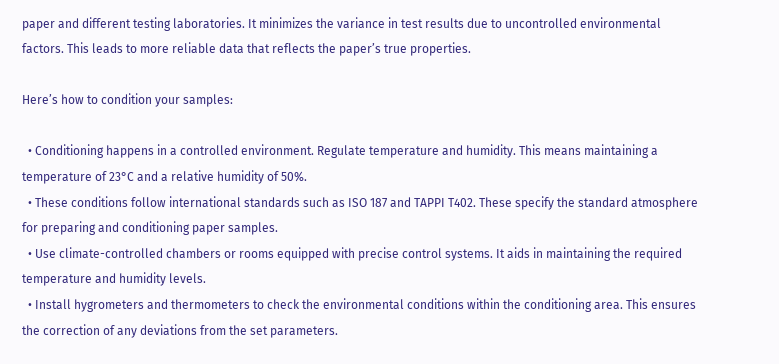paper and different testing laboratories. It minimizes the variance in test results due to uncontrolled environmental factors. This leads to more reliable data that reflects the paper’s true properties.

Here’s how to condition your samples:

  • Conditioning happens in a controlled environment. Regulate temperature and humidity. This means maintaining a temperature of 23°C and a relative humidity of 50%.
  • These conditions follow international standards such as ISO 187 and TAPPI T402. These specify the standard atmosphere for preparing and conditioning paper samples.
  • Use climate-controlled chambers or rooms equipped with precise control systems. It aids in maintaining the required temperature and humidity levels.
  • Install hygrometers and thermometers to check the environmental conditions within the conditioning area. This ensures the correction of any deviations from the set parameters.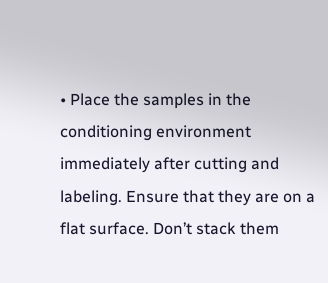• Place the samples in the conditioning environment immediately after cutting and labeling. Ensure that they are on a flat surface. Don’t stack them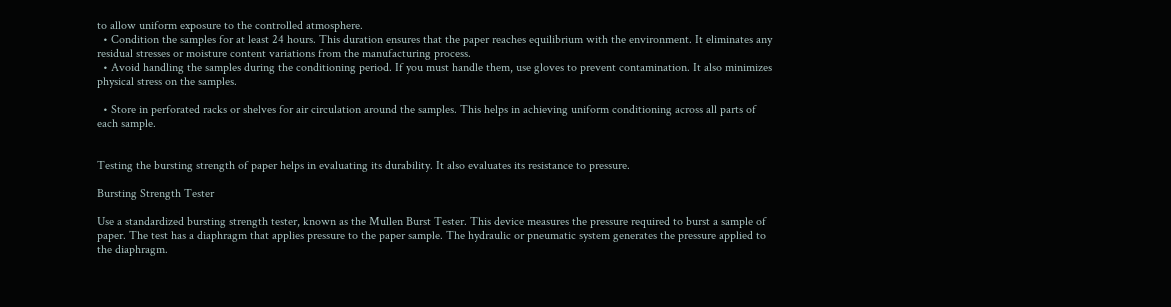to allow uniform exposure to the controlled atmosphere.
  • Condition the samples for at least 24 hours. This duration ensures that the paper reaches equilibrium with the environment. It eliminates any residual stresses or moisture content variations from the manufacturing process.
  • Avoid handling the samples during the conditioning period. If you must handle them, use gloves to prevent contamination. It also minimizes physical stress on the samples.

  • Store in perforated racks or shelves for air circulation around the samples. This helps in achieving uniform conditioning across all parts of each sample.


Testing the bursting strength of paper helps in evaluating its durability. It also evaluates its resistance to pressure.

Bursting Strength Tester

Use a standardized bursting strength tester, known as the Mullen Burst Tester. This device measures the pressure required to burst a sample of paper. The test has a diaphragm that applies pressure to the paper sample. The hydraulic or pneumatic system generates the pressure applied to the diaphragm.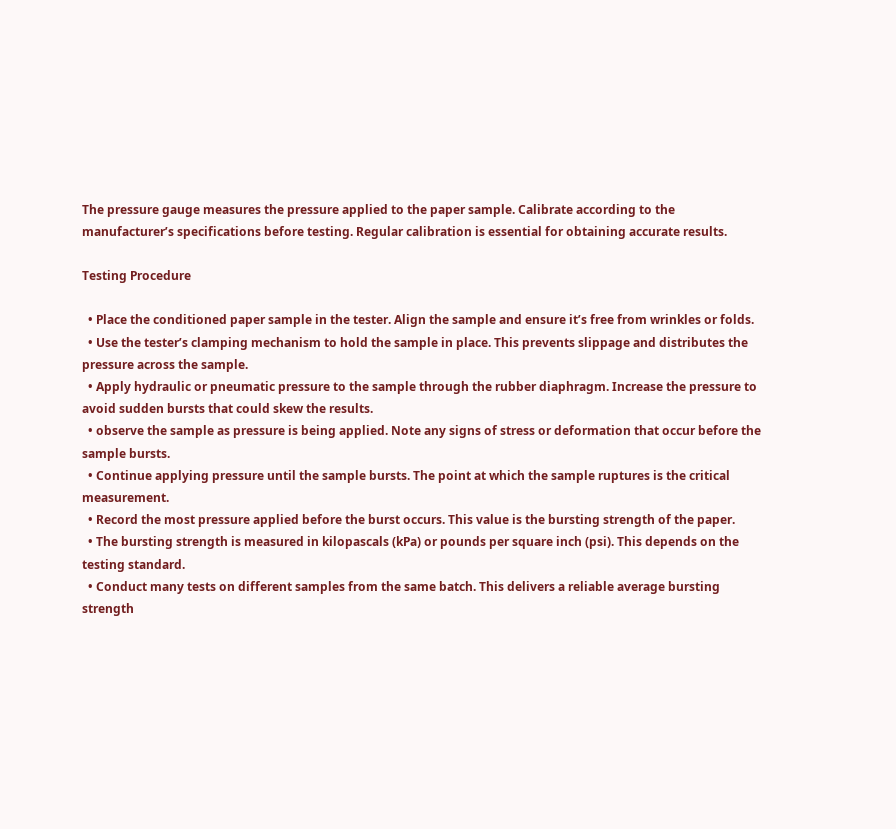The pressure gauge measures the pressure applied to the paper sample. Calibrate according to the manufacturer’s specifications before testing. Regular calibration is essential for obtaining accurate results.

Testing Procedure

  • Place the conditioned paper sample in the tester. Align the sample and ensure it’s free from wrinkles or folds.
  • Use the tester’s clamping mechanism to hold the sample in place. This prevents slippage and distributes the pressure across the sample.
  • Apply hydraulic or pneumatic pressure to the sample through the rubber diaphragm. Increase the pressure to avoid sudden bursts that could skew the results.
  • observe the sample as pressure is being applied. Note any signs of stress or deformation that occur before the sample bursts.
  • Continue applying pressure until the sample bursts. The point at which the sample ruptures is the critical measurement.
  • Record the most pressure applied before the burst occurs. This value is the bursting strength of the paper.
  • The bursting strength is measured in kilopascals (kPa) or pounds per square inch (psi). This depends on the testing standard.
  • Conduct many tests on different samples from the same batch. This delivers a reliable average bursting strength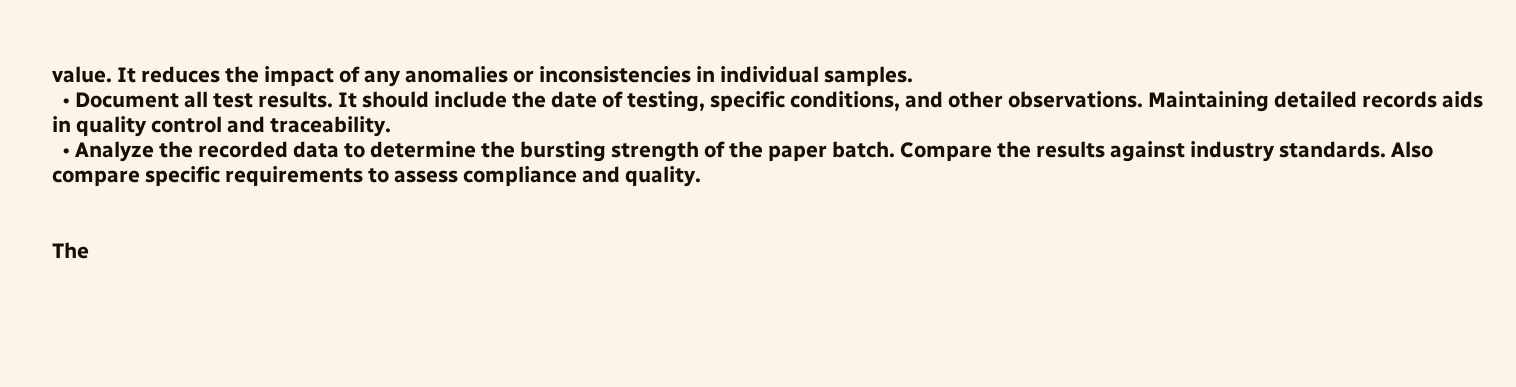value. It reduces the impact of any anomalies or inconsistencies in individual samples.
  • Document all test results. It should include the date of testing, specific conditions, and other observations. Maintaining detailed records aids in quality control and traceability.
  • Analyze the recorded data to determine the bursting strength of the paper batch. Compare the results against industry standards. Also compare specific requirements to assess compliance and quality.


The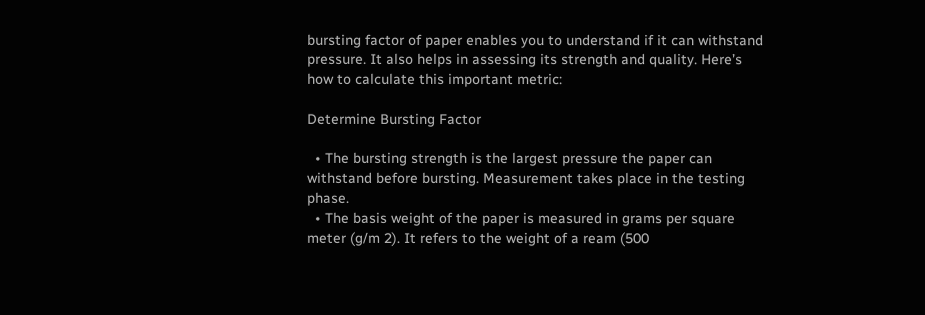bursting factor of paper enables you to understand if it can withstand pressure. It also helps in assessing its strength and quality. Here’s how to calculate this important metric:

Determine Bursting Factor

  • The bursting strength is the largest pressure the paper can withstand before bursting. Measurement takes place in the testing phase.
  • The basis weight of the paper is measured in grams per square meter (g/m 2). It refers to the weight of a ream (500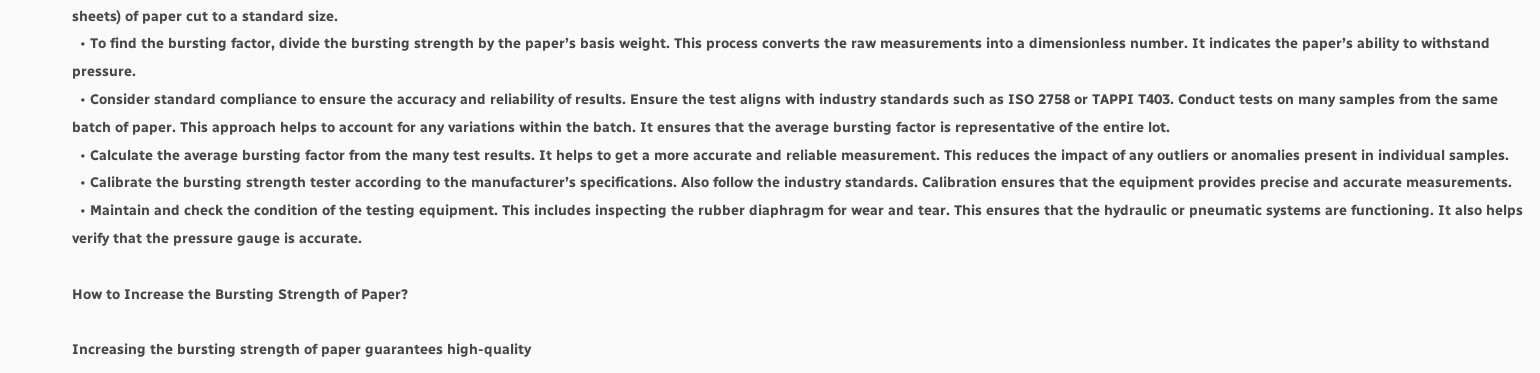sheets) of paper cut to a standard size.
  • To find the bursting factor, divide the bursting strength by the paper’s basis weight. This process converts the raw measurements into a dimensionless number. It indicates the paper’s ability to withstand pressure.
  • Consider standard compliance to ensure the accuracy and reliability of results. Ensure the test aligns with industry standards such as ISO 2758 or TAPPI T403. Conduct tests on many samples from the same batch of paper. This approach helps to account for any variations within the batch. It ensures that the average bursting factor is representative of the entire lot.
  • Calculate the average bursting factor from the many test results. It helps to get a more accurate and reliable measurement. This reduces the impact of any outliers or anomalies present in individual samples.
  • Calibrate the bursting strength tester according to the manufacturer’s specifications. Also follow the industry standards. Calibration ensures that the equipment provides precise and accurate measurements.
  • Maintain and check the condition of the testing equipment. This includes inspecting the rubber diaphragm for wear and tear. This ensures that the hydraulic or pneumatic systems are functioning. It also helps verify that the pressure gauge is accurate.

How to Increase the Bursting Strength of Paper?

Increasing the bursting strength of paper guarantees high-quality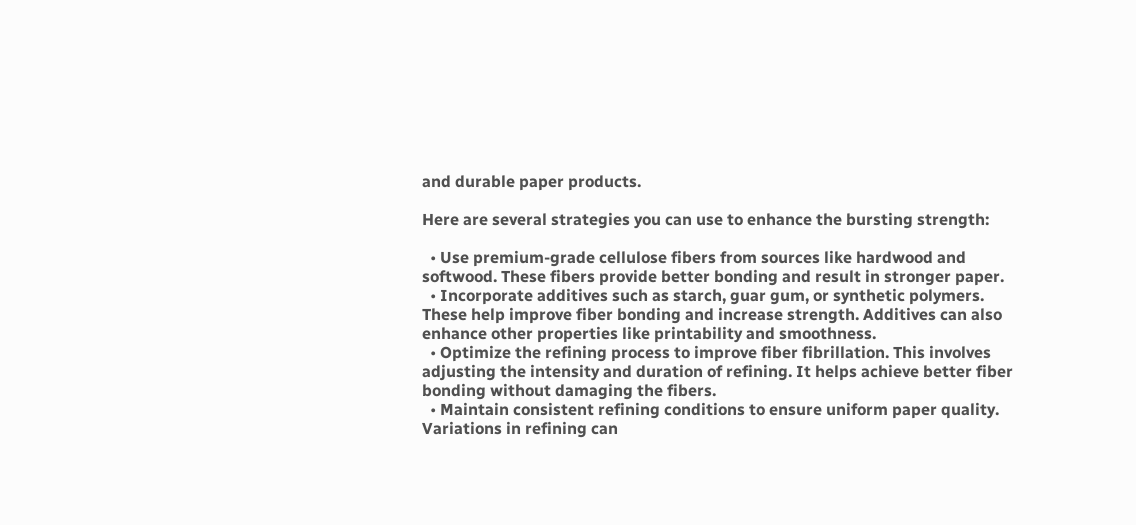and durable paper products.

Here are several strategies you can use to enhance the bursting strength:

  • Use premium-grade cellulose fibers from sources like hardwood and softwood. These fibers provide better bonding and result in stronger paper.
  • Incorporate additives such as starch, guar gum, or synthetic polymers. These help improve fiber bonding and increase strength. Additives can also enhance other properties like printability and smoothness.
  • Optimize the refining process to improve fiber fibrillation. This involves adjusting the intensity and duration of refining. It helps achieve better fiber bonding without damaging the fibers.
  • Maintain consistent refining conditions to ensure uniform paper quality. Variations in refining can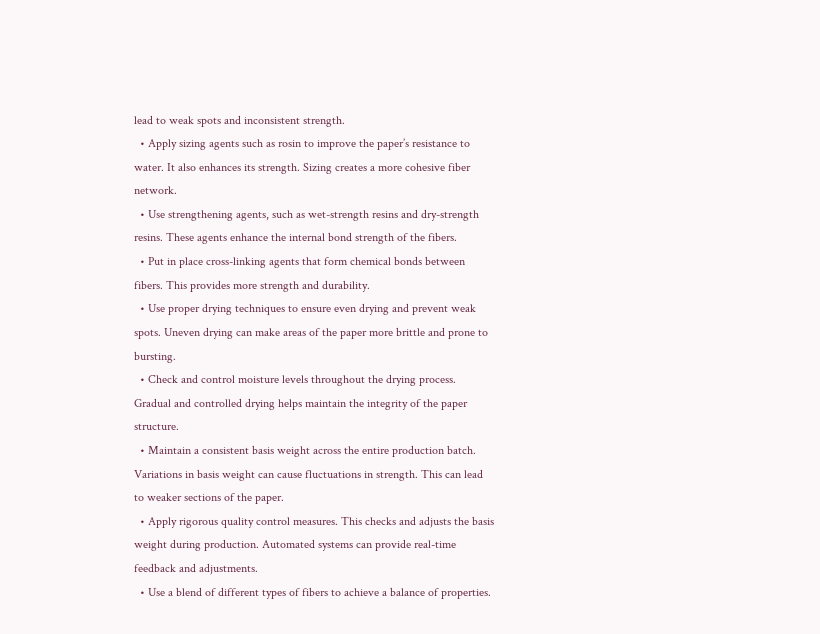lead to weak spots and inconsistent strength.
  • Apply sizing agents such as rosin to improve the paper’s resistance to water. It also enhances its strength. Sizing creates a more cohesive fiber network.
  • Use strengthening agents, such as wet-strength resins and dry-strength resins. These agents enhance the internal bond strength of the fibers.
  • Put in place cross-linking agents that form chemical bonds between fibers. This provides more strength and durability.
  • Use proper drying techniques to ensure even drying and prevent weak spots. Uneven drying can make areas of the paper more brittle and prone to bursting.
  • Check and control moisture levels throughout the drying process. Gradual and controlled drying helps maintain the integrity of the paper structure.
  • Maintain a consistent basis weight across the entire production batch. Variations in basis weight can cause fluctuations in strength. This can lead to weaker sections of the paper.
  • Apply rigorous quality control measures. This checks and adjusts the basis weight during production. Automated systems can provide real-time feedback and adjustments.
  • Use a blend of different types of fibers to achieve a balance of properties.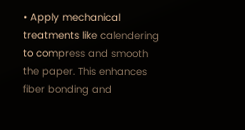• Apply mechanical treatments like calendering to compress and smooth the paper. This enhances fiber bonding and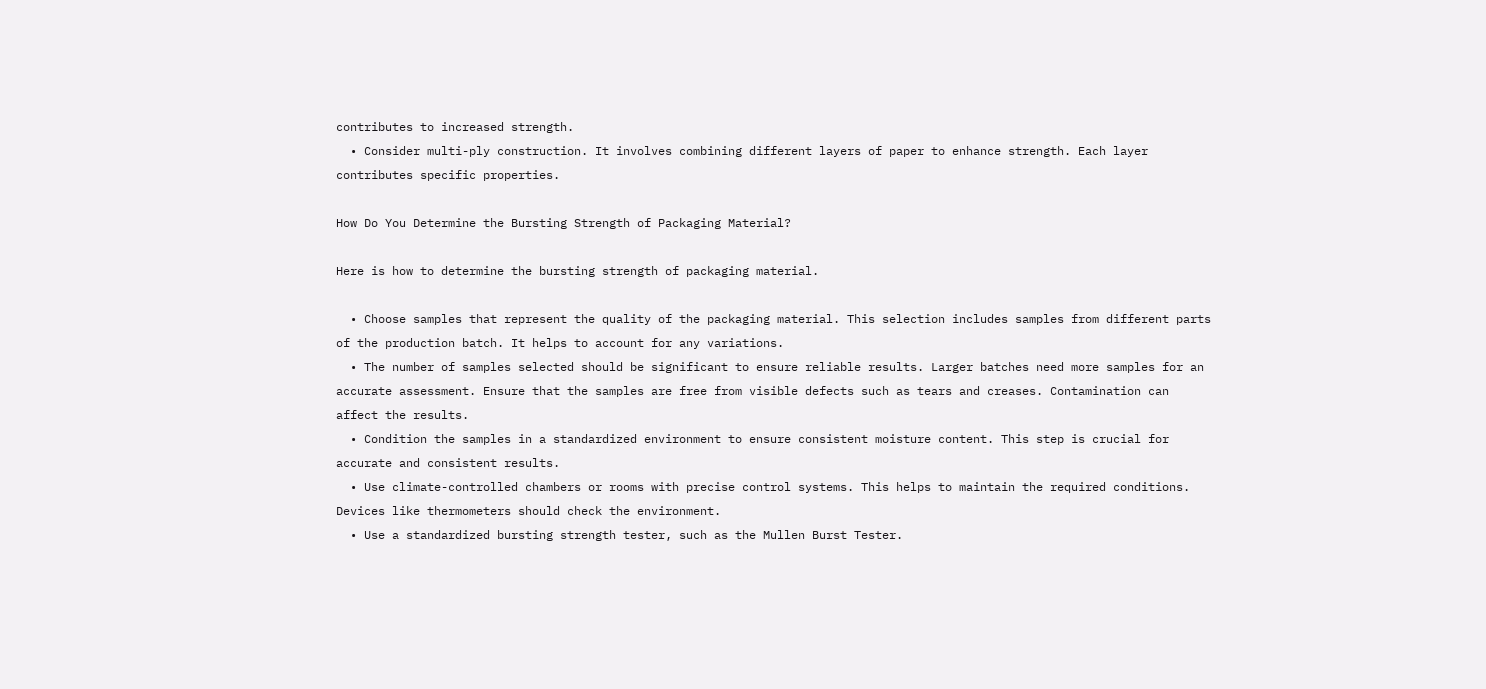contributes to increased strength.
  • Consider multi-ply construction. It involves combining different layers of paper to enhance strength. Each layer contributes specific properties.

How Do You Determine the Bursting Strength of Packaging Material?

Here is how to determine the bursting strength of packaging material.

  • Choose samples that represent the quality of the packaging material. This selection includes samples from different parts of the production batch. It helps to account for any variations.
  • The number of samples selected should be significant to ensure reliable results. Larger batches need more samples for an accurate assessment. Ensure that the samples are free from visible defects such as tears and creases. Contamination can affect the results.
  • Condition the samples in a standardized environment to ensure consistent moisture content. This step is crucial for accurate and consistent results.
  • Use climate-controlled chambers or rooms with precise control systems. This helps to maintain the required conditions. Devices like thermometers should check the environment.
  • Use a standardized bursting strength tester, such as the Mullen Burst Tester.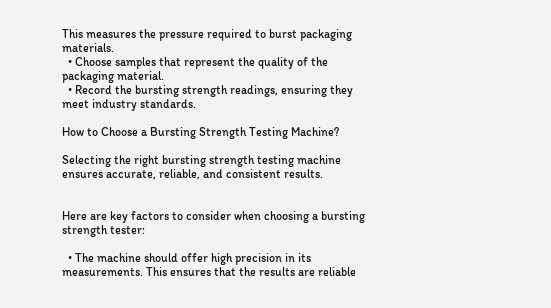This measures the pressure required to burst packaging materials.
  • Choose samples that represent the quality of the packaging material.
  • Record the bursting strength readings, ensuring they meet industry standards.

How to Choose a Bursting Strength Testing Machine?

Selecting the right bursting strength testing machine ensures accurate, reliable, and consistent results.


Here are key factors to consider when choosing a bursting strength tester:

  • The machine should offer high precision in its measurements. This ensures that the results are reliable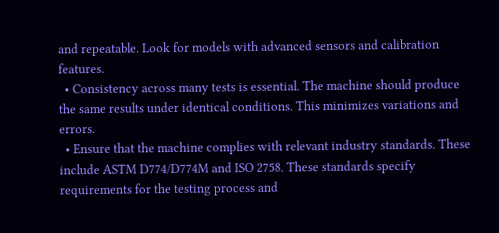and repeatable. Look for models with advanced sensors and calibration features.
  • Consistency across many tests is essential. The machine should produce the same results under identical conditions. This minimizes variations and errors.
  • Ensure that the machine complies with relevant industry standards. These include ASTM D774/D774M and ISO 2758. These standards specify requirements for the testing process and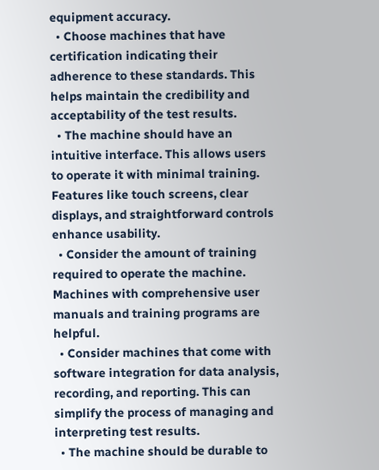equipment accuracy.
  • Choose machines that have certification indicating their adherence to these standards. This helps maintain the credibility and acceptability of the test results.
  • The machine should have an intuitive interface. This allows users to operate it with minimal training. Features like touch screens, clear displays, and straightforward controls enhance usability.
  • Consider the amount of training required to operate the machine. Machines with comprehensive user manuals and training programs are helpful.
  • Consider machines that come with software integration for data analysis, recording, and reporting. This can simplify the process of managing and interpreting test results.
  • The machine should be durable to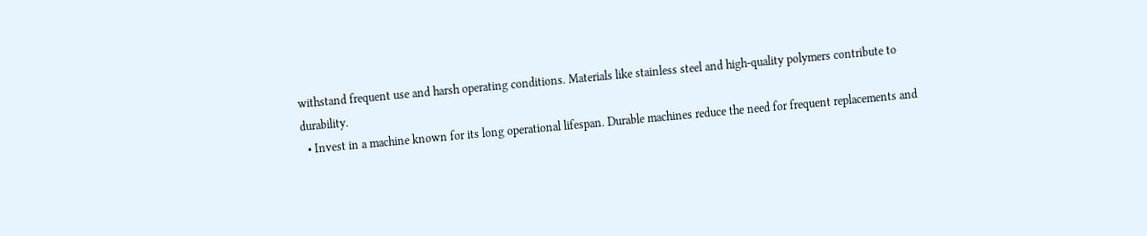withstand frequent use and harsh operating conditions. Materials like stainless steel and high-quality polymers contribute to durability.
  • Invest in a machine known for its long operational lifespan. Durable machines reduce the need for frequent replacements and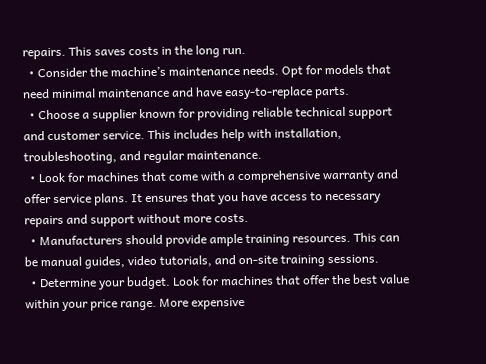repairs. This saves costs in the long run.
  • Consider the machine’s maintenance needs. Opt for models that need minimal maintenance and have easy-to-replace parts.
  • Choose a supplier known for providing reliable technical support and customer service. This includes help with installation, troubleshooting, and regular maintenance.
  • Look for machines that come with a comprehensive warranty and offer service plans. It ensures that you have access to necessary repairs and support without more costs.
  • Manufacturers should provide ample training resources. This can be manual guides, video tutorials, and on-site training sessions.
  • Determine your budget. Look for machines that offer the best value within your price range. More expensive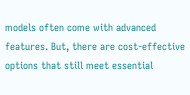models often come with advanced features. But, there are cost-effective options that still meet essential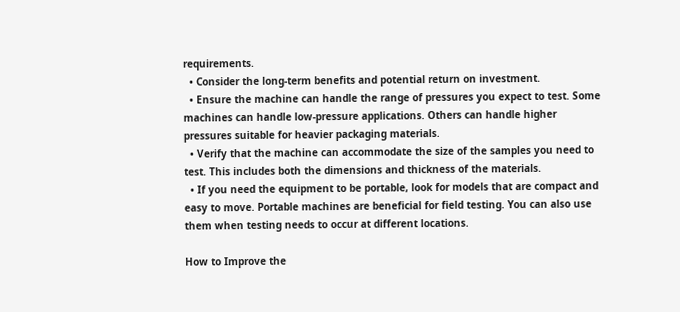requirements.
  • Consider the long-term benefits and potential return on investment.
  • Ensure the machine can handle the range of pressures you expect to test. Some machines can handle low-pressure applications. Others can handle higher pressures suitable for heavier packaging materials.
  • Verify that the machine can accommodate the size of the samples you need to test. This includes both the dimensions and thickness of the materials.
  • If you need the equipment to be portable, look for models that are compact and easy to move. Portable machines are beneficial for field testing. You can also use them when testing needs to occur at different locations.

How to Improve the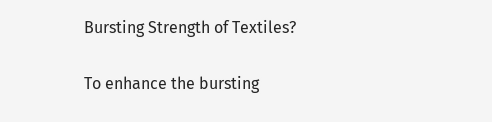Bursting Strength of Textiles?

To enhance the bursting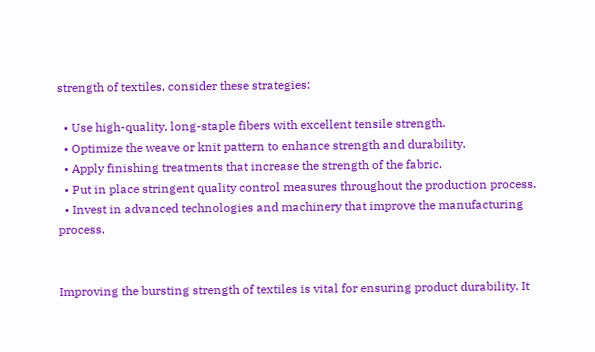strength of textiles, consider these strategies:

  • Use high-quality, long-staple fibers with excellent tensile strength.
  • Optimize the weave or knit pattern to enhance strength and durability.
  • Apply finishing treatments that increase the strength of the fabric.
  • Put in place stringent quality control measures throughout the production process.
  • Invest in advanced technologies and machinery that improve the manufacturing process.


Improving the bursting strength of textiles is vital for ensuring product durability. It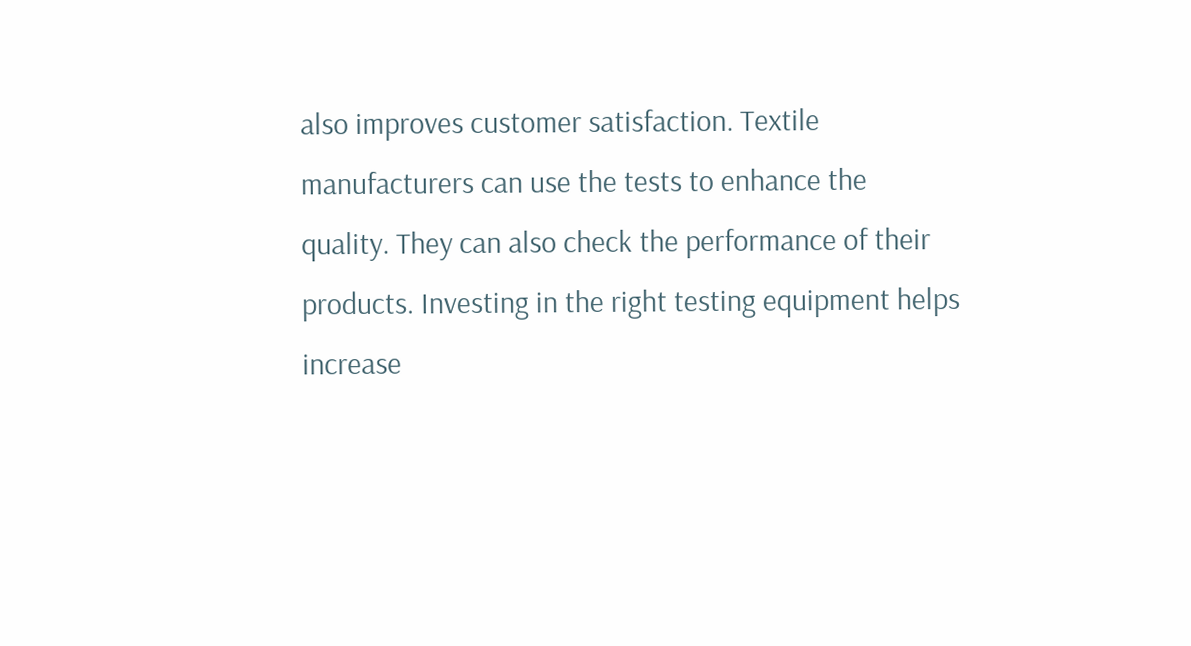also improves customer satisfaction. Textile manufacturers can use the tests to enhance the quality. They can also check the performance of their products. Investing in the right testing equipment helps increase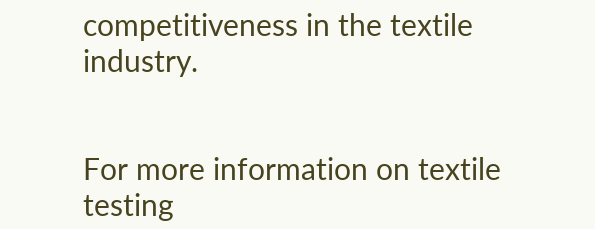competitiveness in the textile industry.


For more information on textile testing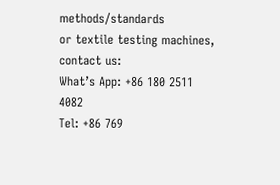methods/standards
or textile testing machines, contact us:
What’s App: +86 180 2511 4082
Tel: +86 769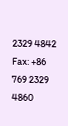2329 4842
Fax: +86 769 2329 4860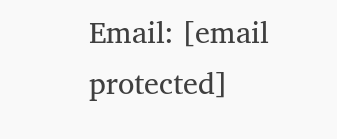Email: [email protected]